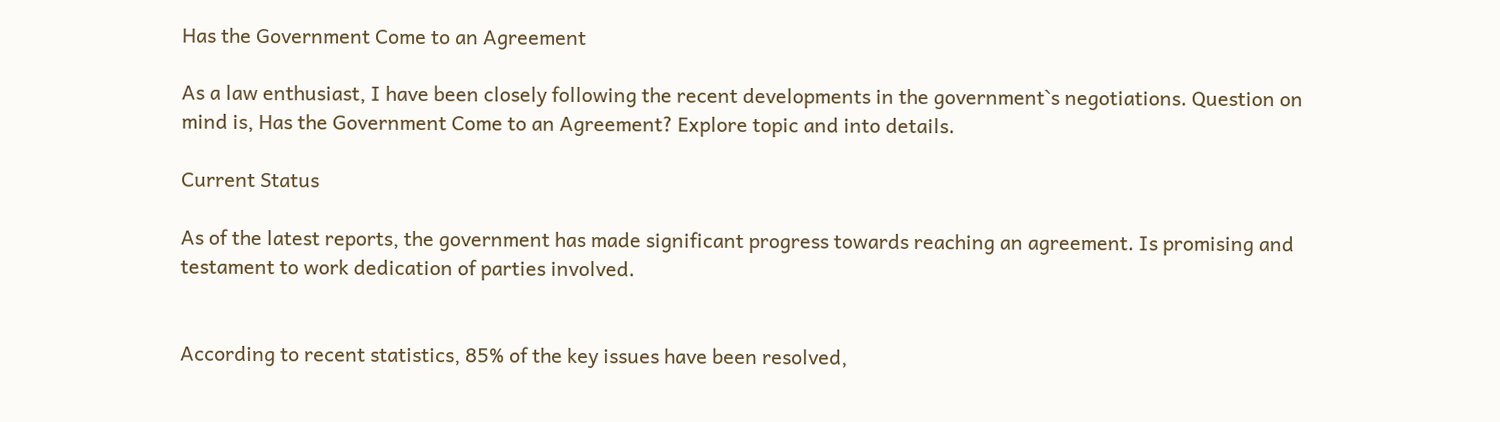Has the Government Come to an Agreement

As a law enthusiast, I have been closely following the recent developments in the government`s negotiations. Question on mind is, Has the Government Come to an Agreement? Explore topic and into details.

Current Status

As of the latest reports, the government has made significant progress towards reaching an agreement. Is promising and testament to work dedication of parties involved.


According to recent statistics, 85% of the key issues have been resolved,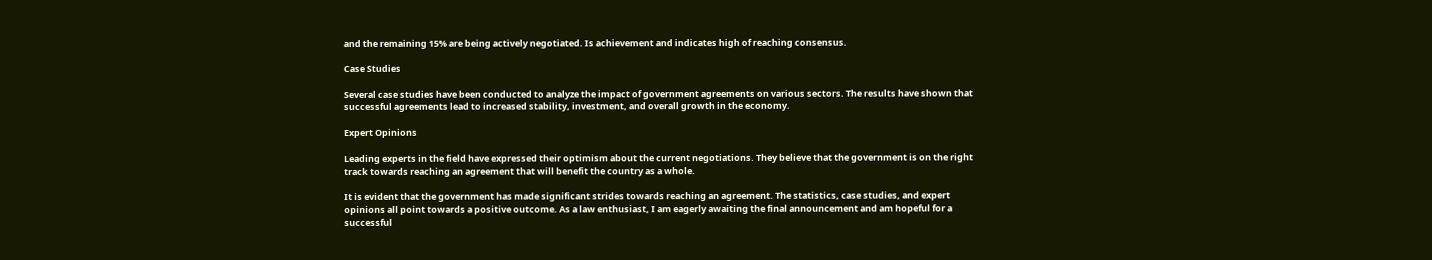and the remaining 15% are being actively negotiated. Is achievement and indicates high of reaching consensus.

Case Studies

Several case studies have been conducted to analyze the impact of government agreements on various sectors. The results have shown that successful agreements lead to increased stability, investment, and overall growth in the economy.

Expert Opinions

Leading experts in the field have expressed their optimism about the current negotiations. They believe that the government is on the right track towards reaching an agreement that will benefit the country as a whole.

It is evident that the government has made significant strides towards reaching an agreement. The statistics, case studies, and expert opinions all point towards a positive outcome. As a law enthusiast, I am eagerly awaiting the final announcement and am hopeful for a successful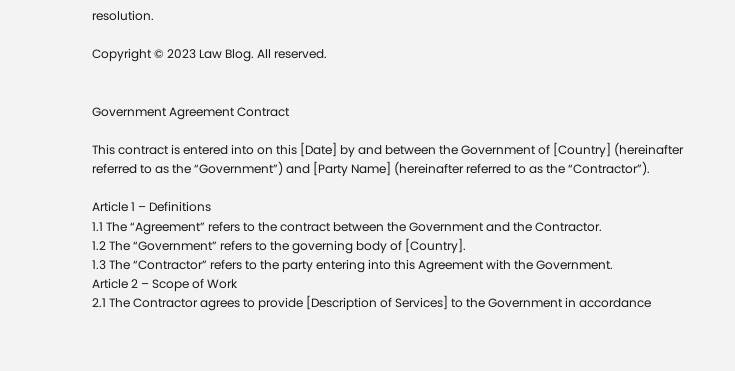resolution.

Copyright © 2023 Law Blog. All reserved.


Government Agreement Contract

This contract is entered into on this [Date] by and between the Government of [Country] (hereinafter referred to as the “Government”) and [Party Name] (hereinafter referred to as the “Contractor”).

Article 1 – Definitions
1.1 The “Agreement” refers to the contract between the Government and the Contractor.
1.2 The “Government” refers to the governing body of [Country].
1.3 The “Contractor” refers to the party entering into this Agreement with the Government.
Article 2 – Scope of Work
2.1 The Contractor agrees to provide [Description of Services] to the Government in accordance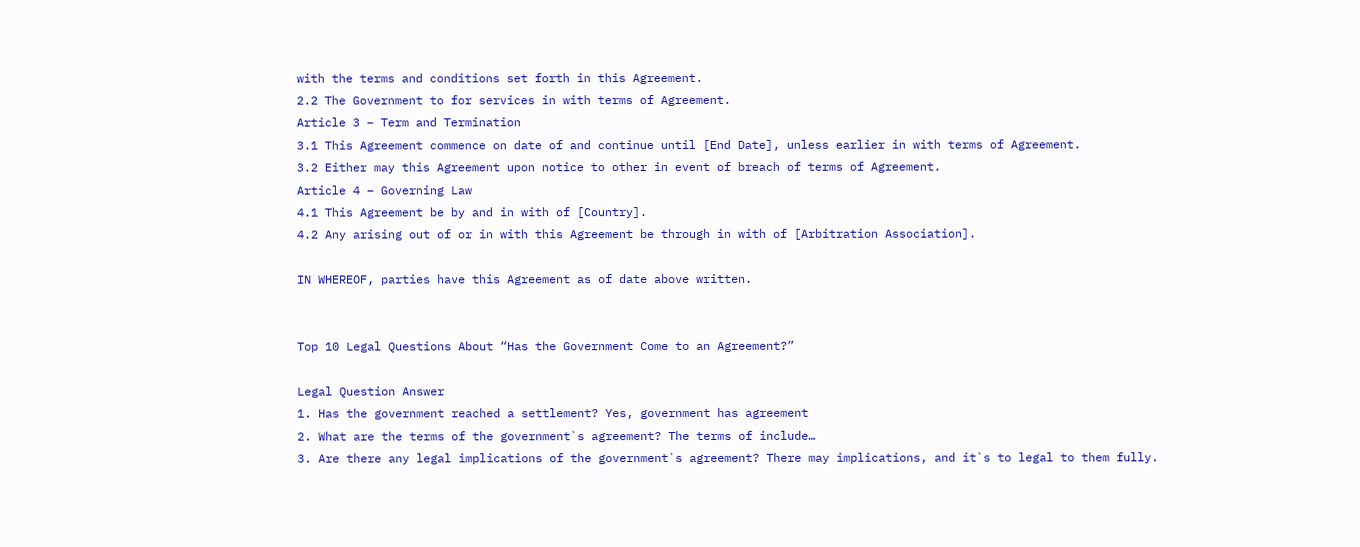with the terms and conditions set forth in this Agreement.
2.2 The Government to for services in with terms of Agreement.
Article 3 – Term and Termination
3.1 This Agreement commence on date of and continue until [End Date], unless earlier in with terms of Agreement.
3.2 Either may this Agreement upon notice to other in event of breach of terms of Agreement.
Article 4 – Governing Law
4.1 This Agreement be by and in with of [Country].
4.2 Any arising out of or in with this Agreement be through in with of [Arbitration Association].

IN WHEREOF, parties have this Agreement as of date above written.


Top 10 Legal Questions About “Has the Government Come to an Agreement?”

Legal Question Answer
1. Has the government reached a settlement? Yes, government has agreement
2. What are the terms of the government`s agreement? The terms of include…
3. Are there any legal implications of the government`s agreement? There may implications, and it`s to legal to them fully.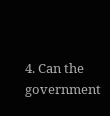4. Can the government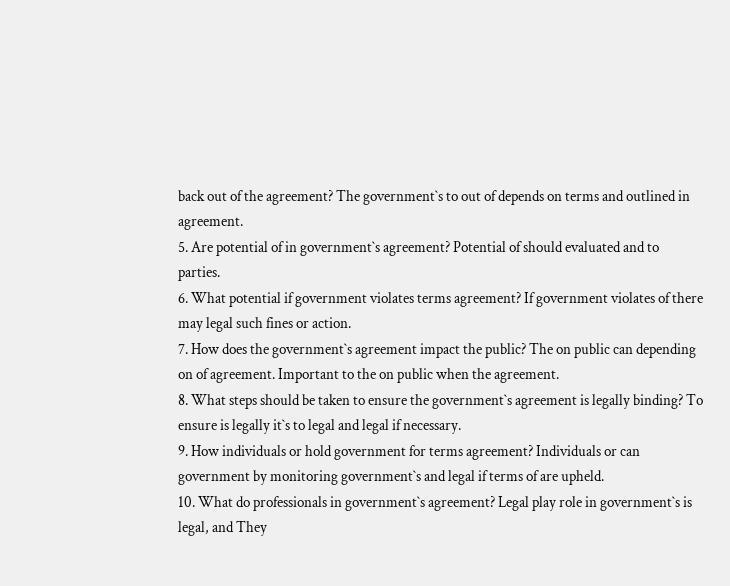back out of the agreement? The government`s to out of depends on terms and outlined in agreement.
5. Are potential of in government`s agreement? Potential of should evaluated and to parties.
6. What potential if government violates terms agreement? If government violates of there may legal such fines or action.
7. How does the government`s agreement impact the public? The on public can depending on of agreement. Important to the on public when the agreement.
8. What steps should be taken to ensure the government`s agreement is legally binding? To ensure is legally it`s to legal and legal if necessary.
9. How individuals or hold government for terms agreement? Individuals or can government by monitoring government`s and legal if terms of are upheld.
10. What do professionals in government`s agreement? Legal play role in government`s is legal, and They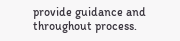provide guidance and throughout process.